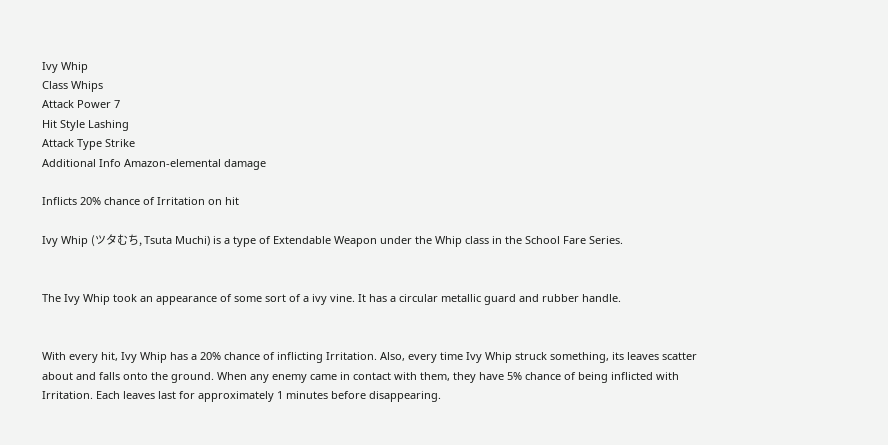Ivy Whip
Class Whips
Attack Power 7
Hit Style Lashing
Attack Type Strike
Additional Info Amazon-elemental damage

Inflicts 20% chance of Irritation on hit

Ivy Whip (ツタむち, Tsuta Muchi) is a type of Extendable Weapon under the Whip class in the School Fare Series.


The Ivy Whip took an appearance of some sort of a ivy vine. It has a circular metallic guard and rubber handle.


With every hit, Ivy Whip has a 20% chance of inflicting Irritation. Also, every time Ivy Whip struck something, its leaves scatter about and falls onto the ground. When any enemy came in contact with them, they have 5% chance of being inflicted with Irritation. Each leaves last for approximately 1 minutes before disappearing.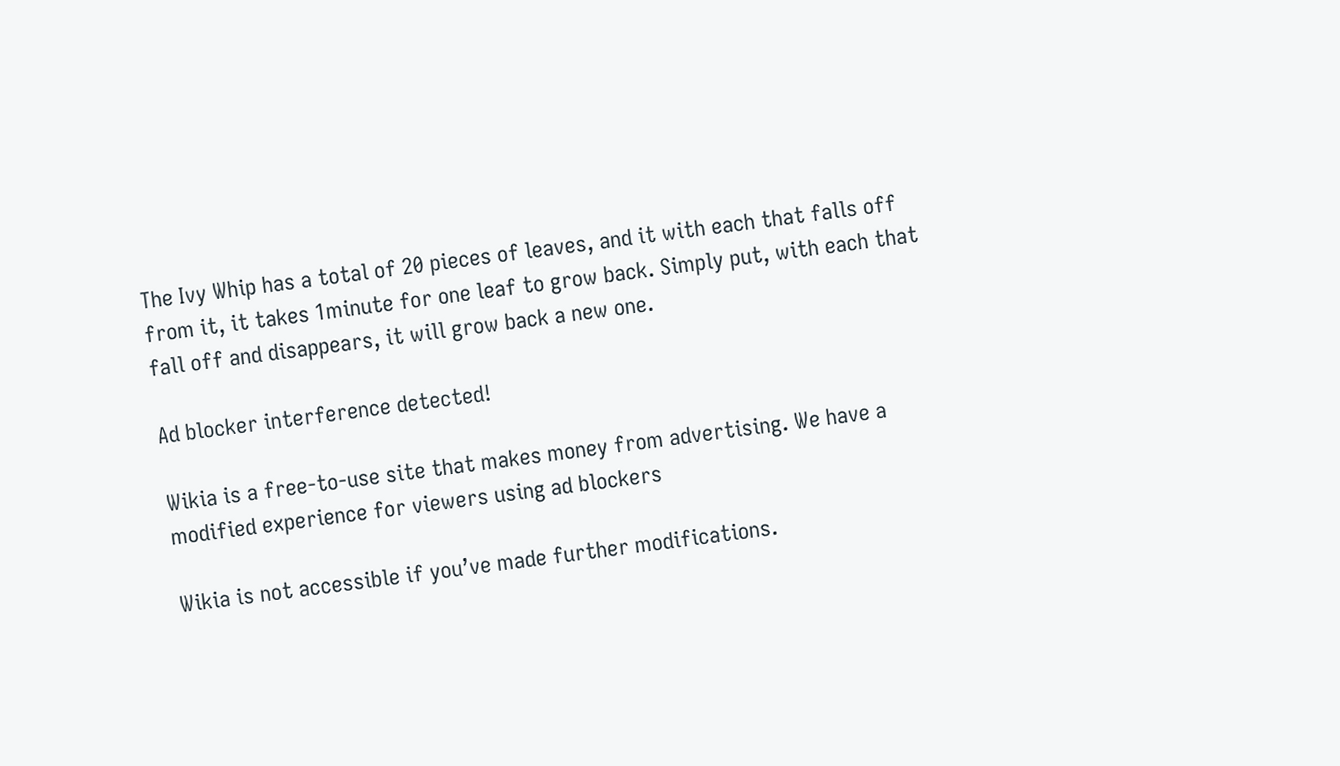The Ivy Whip has a total of 20 pieces of leaves, and it with each that falls off from it, it takes 1minute for one leaf to grow back. Simply put, with each that fall off and disappears, it will grow back a new one.

Ad blocker interference detected!

Wikia is a free-to-use site that makes money from advertising. We have a modified experience for viewers using ad blockers

Wikia is not accessible if you’ve made further modifications.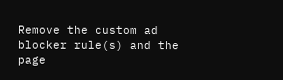Remove the custom ad blocker rule(s) and the page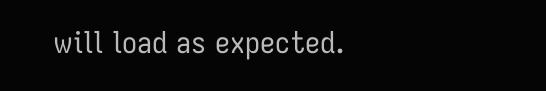will load as expected.